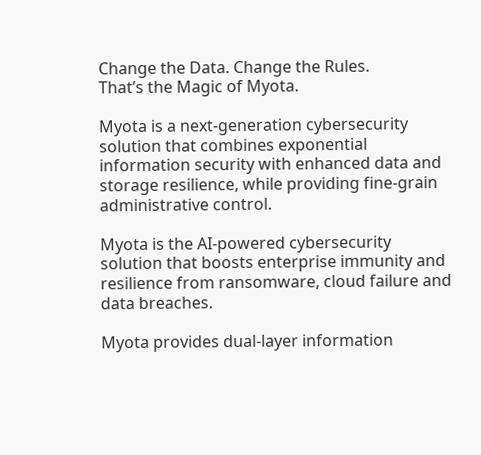Change the Data. Change the Rules.
That’s the Magic of Myota.

Myota is a next-generation cybersecurity solution that combines exponential information security with enhanced data and storage resilience, while providing fine-grain administrative control.

Myota is the AI-powered cybersecurity solution that boosts enterprise immunity and resilience from ransomware, cloud failure and data breaches.

Myota provides dual-layer information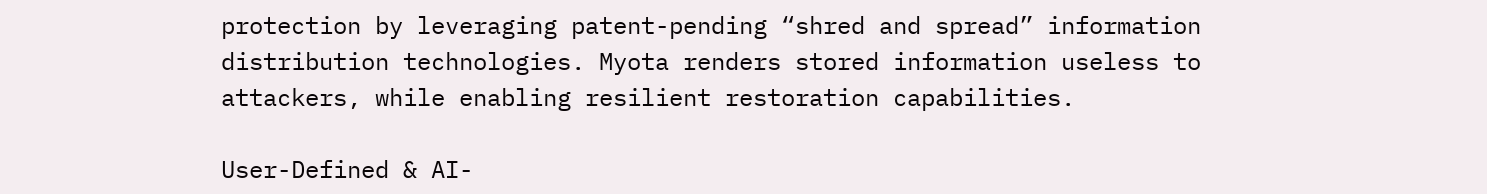protection by leveraging patent-pending “shred and spread” information distribution technologies. Myota renders stored information useless to attackers, while enabling resilient restoration capabilities.

User-Defined & AI-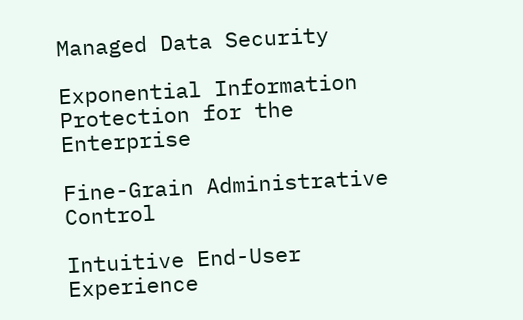Managed Data Security

Exponential Information Protection for the Enterprise

Fine-Grain Administrative Control

Intuitive End-User Experience